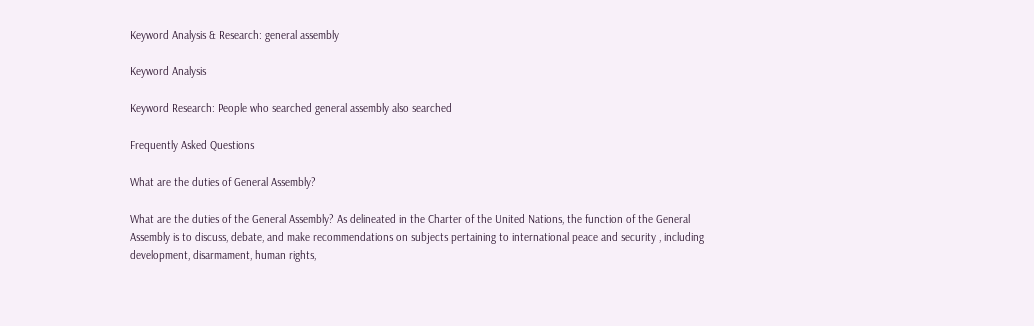Keyword Analysis & Research: general assembly

Keyword Analysis

Keyword Research: People who searched general assembly also searched

Frequently Asked Questions

What are the duties of General Assembly?

What are the duties of the General Assembly? As delineated in the Charter of the United Nations, the function of the General Assembly is to discuss, debate, and make recommendations on subjects pertaining to international peace and security , including development, disarmament, human rights,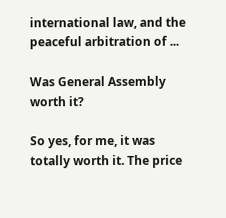international law, and the peaceful arbitration of ...

Was General Assembly worth it?

So yes, for me, it was totally worth it. The price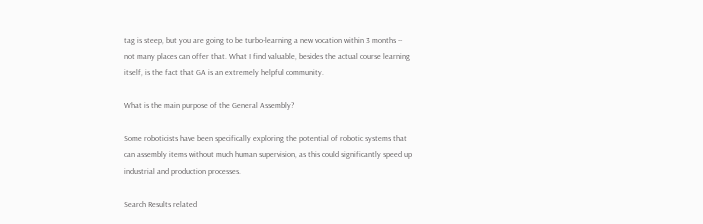tag is steep, but you are going to be turbo-learning a new vocation within 3 months -- not many places can offer that. What I find valuable, besides the actual course learning itself, is the fact that GA is an extremely helpful community.

What is the main purpose of the General Assembly?

Some roboticists have been specifically exploring the potential of robotic systems that can assembly items without much human supervision, as this could significantly speed up industrial and production processes.

Search Results related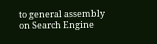to general assembly on Search Engine